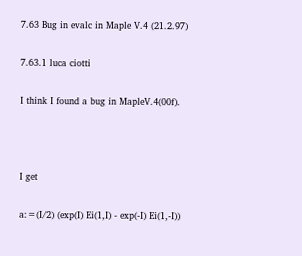7.63 Bug in evalc in Maple V.4 (21.2.97)

7.63.1 luca ciotti

I think I found a bug in MapleV.4(00f).



I get

a:=(I/2) (exp(I) Ei(1,I) - exp(-I) Ei(1,-I))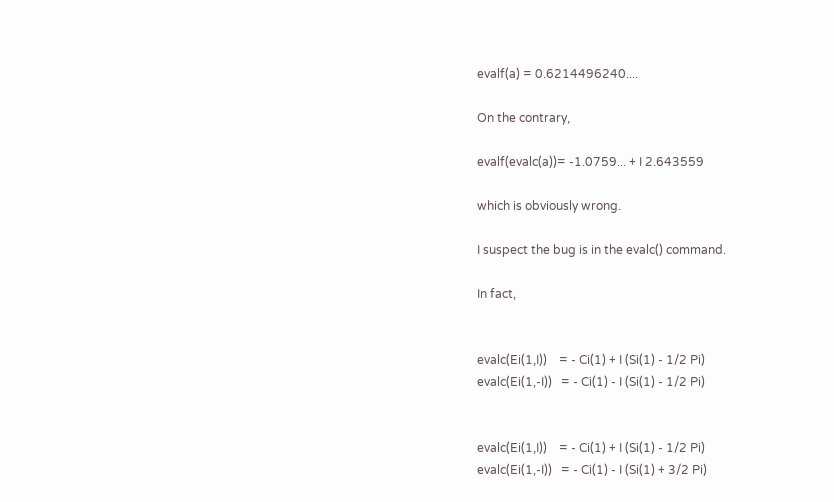evalf(a) = 0.6214496240....

On the contrary,

evalf(evalc(a))= -1.0759... + I 2.643559

which is obviously wrong.

I suspect the bug is in the evalc() command.

In fact,


evalc(Ei(1,I))    = - Ci(1) + I (Si(1) - 1/2 Pi)
evalc(Ei(1,-I))   = - Ci(1) - I (Si(1) - 1/2 Pi)


evalc(Ei(1,I))    = - Ci(1) + I (Si(1) - 1/2 Pi)
evalc(Ei(1,-I))   = - Ci(1) - I (Si(1) + 3/2 Pi)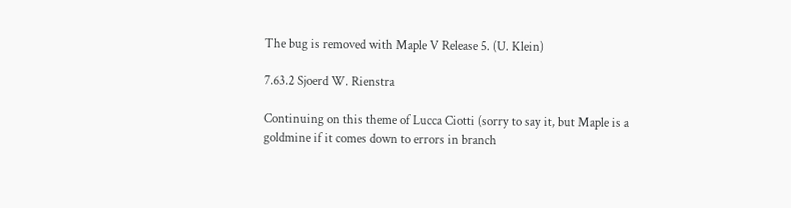The bug is removed with Maple V Release 5. (U. Klein)

7.63.2 Sjoerd W. Rienstra

Continuing on this theme of Lucca Ciotti (sorry to say it, but Maple is a goldmine if it comes down to errors in branch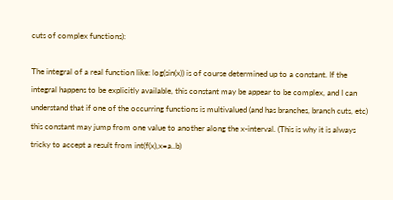cuts of complex functions):

The integral of a real function like: log(sin(x)) is of course determined up to a constant. If the integral happens to be explicitly available, this constant may be appear to be complex, and I can understand that if one of the occurring functions is multivalued (and has branches, branch cuts, etc) this constant may jump from one value to another along the x-interval. (This is why it is always tricky to accept a result from int(f(x),x=a..b)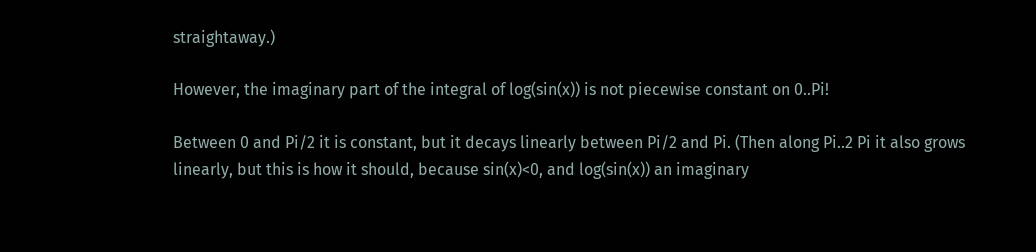straightaway.)

However, the imaginary part of the integral of log(sin(x)) is not piecewise constant on 0..Pi!

Between 0 and Pi/2 it is constant, but it decays linearly between Pi/2 and Pi. (Then along Pi..2 Pi it also grows linearly, but this is how it should, because sin(x)<0, and log(sin(x)) an imaginary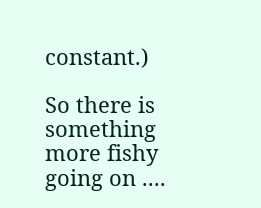constant.)

So there is something more fishy going on ....